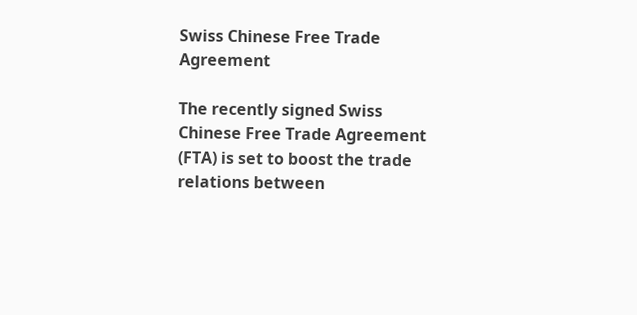Swiss Chinese Free Trade Agreement

The recently signed Swiss Chinese Free Trade Agreement (FTA) is set to boost the trade relations between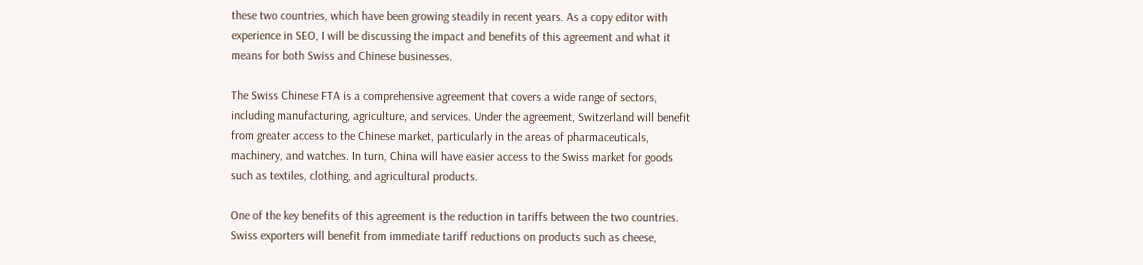these two countries, which have been growing steadily in recent years. As a copy editor with experience in SEO, I will be discussing the impact and benefits of this agreement and what it means for both Swiss and Chinese businesses.

The Swiss Chinese FTA is a comprehensive agreement that covers a wide range of sectors, including manufacturing, agriculture, and services. Under the agreement, Switzerland will benefit from greater access to the Chinese market, particularly in the areas of pharmaceuticals, machinery, and watches. In turn, China will have easier access to the Swiss market for goods such as textiles, clothing, and agricultural products.

One of the key benefits of this agreement is the reduction in tariffs between the two countries. Swiss exporters will benefit from immediate tariff reductions on products such as cheese,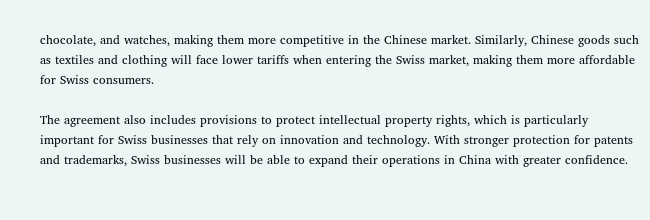chocolate, and watches, making them more competitive in the Chinese market. Similarly, Chinese goods such as textiles and clothing will face lower tariffs when entering the Swiss market, making them more affordable for Swiss consumers.

The agreement also includes provisions to protect intellectual property rights, which is particularly important for Swiss businesses that rely on innovation and technology. With stronger protection for patents and trademarks, Swiss businesses will be able to expand their operations in China with greater confidence.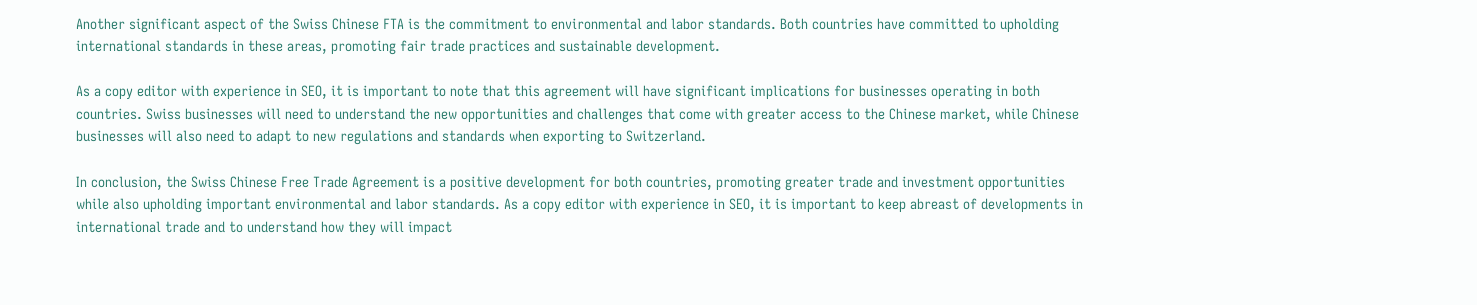Another significant aspect of the Swiss Chinese FTA is the commitment to environmental and labor standards. Both countries have committed to upholding international standards in these areas, promoting fair trade practices and sustainable development.

As a copy editor with experience in SEO, it is important to note that this agreement will have significant implications for businesses operating in both countries. Swiss businesses will need to understand the new opportunities and challenges that come with greater access to the Chinese market, while Chinese businesses will also need to adapt to new regulations and standards when exporting to Switzerland.

In conclusion, the Swiss Chinese Free Trade Agreement is a positive development for both countries, promoting greater trade and investment opportunities while also upholding important environmental and labor standards. As a copy editor with experience in SEO, it is important to keep abreast of developments in international trade and to understand how they will impact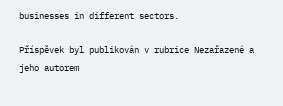businesses in different sectors.

Příspěvek byl publikován v rubrice Nezařazené a jeho autorem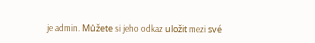je admin. Můžete si jeho odkaz uložit mezi své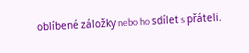oblíbené záložky nebo ho sdílet s přáteli.